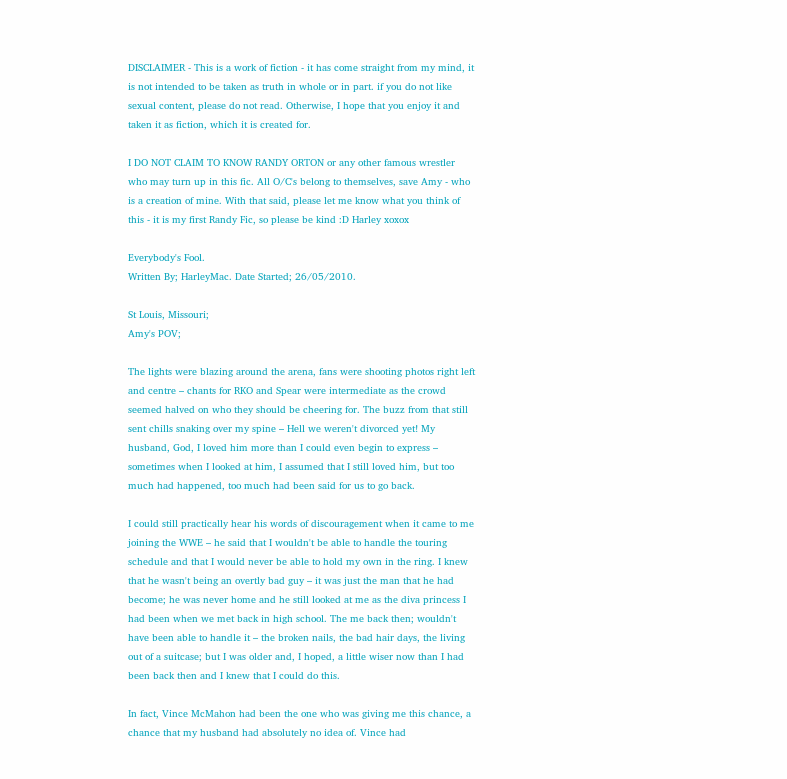DISCLAIMER - This is a work of fiction - it has come straight from my mind, it is not intended to be taken as truth in whole or in part. if you do not like sexual content, please do not read. Otherwise, I hope that you enjoy it and taken it as fiction, which it is created for.

I DO NOT CLAIM TO KNOW RANDY ORTON or any other famous wrestler who may turn up in this fic. All O/C's belong to themselves, save Amy - who is a creation of mine. With that said, please let me know what you think of this - it is my first Randy Fic, so please be kind :D Harley xoxox

Everybody's Fool.
Written By; HarleyMac. Date Started; 26/05/2010.

St Louis, Missouri;
Amy's POV;

The lights were blazing around the arena, fans were shooting photos right left and centre – chants for RKO and Spear were intermediate as the crowd seemed halved on who they should be cheering for. The buzz from that still sent chills snaking over my spine – Hell we weren't divorced yet! My husband, God, I loved him more than I could even begin to express – sometimes when I looked at him, I assumed that I still loved him, but too much had happened, too much had been said for us to go back.

I could still practically hear his words of discouragement when it came to me joining the WWE – he said that I wouldn't be able to handle the touring schedule and that I would never be able to hold my own in the ring. I knew that he wasn't being an overtly bad guy – it was just the man that he had become; he was never home and he still looked at me as the diva princess I had been when we met back in high school. The me back then; wouldn't have been able to handle it – the broken nails, the bad hair days, the living out of a suitcase; but I was older and, I hoped, a little wiser now than I had been back then and I knew that I could do this.

In fact, Vince McMahon had been the one who was giving me this chance, a chance that my husband had absolutely no idea of. Vince had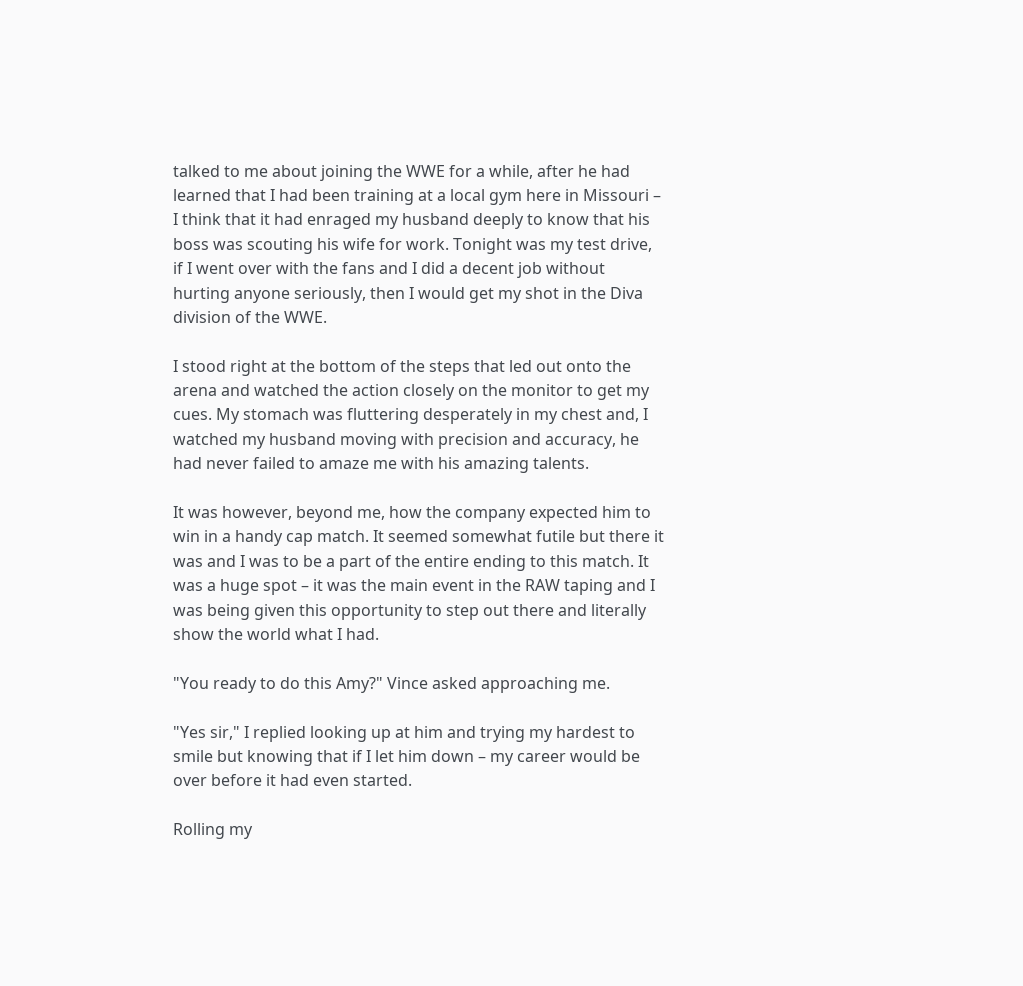talked to me about joining the WWE for a while, after he had learned that I had been training at a local gym here in Missouri – I think that it had enraged my husband deeply to know that his boss was scouting his wife for work. Tonight was my test drive, if I went over with the fans and I did a decent job without hurting anyone seriously, then I would get my shot in the Diva division of the WWE.

I stood right at the bottom of the steps that led out onto the arena and watched the action closely on the monitor to get my cues. My stomach was fluttering desperately in my chest and, I watched my husband moving with precision and accuracy, he had never failed to amaze me with his amazing talents.

It was however, beyond me, how the company expected him to win in a handy cap match. It seemed somewhat futile but there it was and I was to be a part of the entire ending to this match. It was a huge spot – it was the main event in the RAW taping and I was being given this opportunity to step out there and literally show the world what I had.

"You ready to do this Amy?" Vince asked approaching me.

"Yes sir," I replied looking up at him and trying my hardest to smile but knowing that if I let him down – my career would be over before it had even started.

Rolling my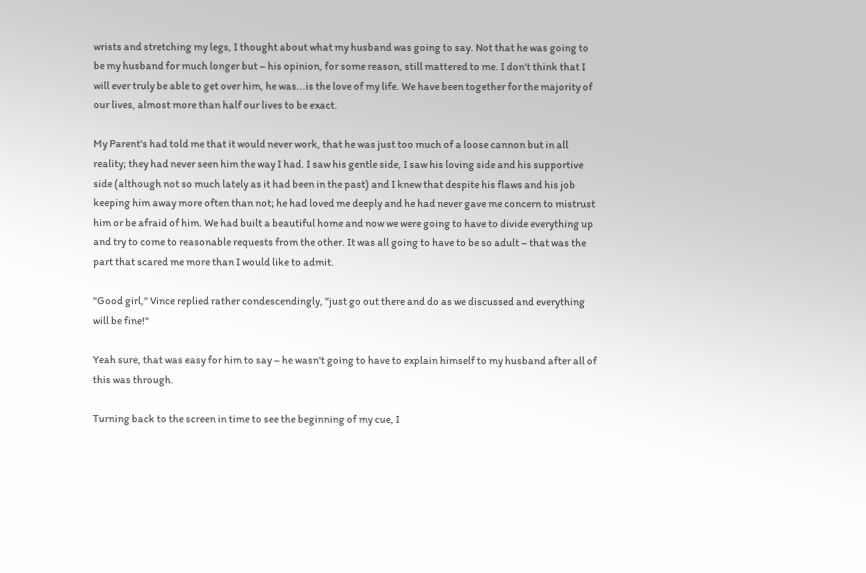wrists and stretching my legs, I thought about what my husband was going to say. Not that he was going to be my husband for much longer but – his opinion, for some reason, still mattered to me. I don't think that I will ever truly be able to get over him, he was...is the love of my life. We have been together for the majority of our lives, almost more than half our lives to be exact.

My Parent's had told me that it would never work, that he was just too much of a loose cannon but in all reality; they had never seen him the way I had. I saw his gentle side, I saw his loving side and his supportive side (although not so much lately as it had been in the past) and I knew that despite his flaws and his job keeping him away more often than not; he had loved me deeply and he had never gave me concern to mistrust him or be afraid of him. We had built a beautiful home and now we were going to have to divide everything up and try to come to reasonable requests from the other. It was all going to have to be so adult – that was the part that scared me more than I would like to admit.

"Good girl," Vince replied rather condescendingly, "just go out there and do as we discussed and everything will be fine!"

Yeah sure, that was easy for him to say – he wasn't going to have to explain himself to my husband after all of this was through.

Turning back to the screen in time to see the beginning of my cue, I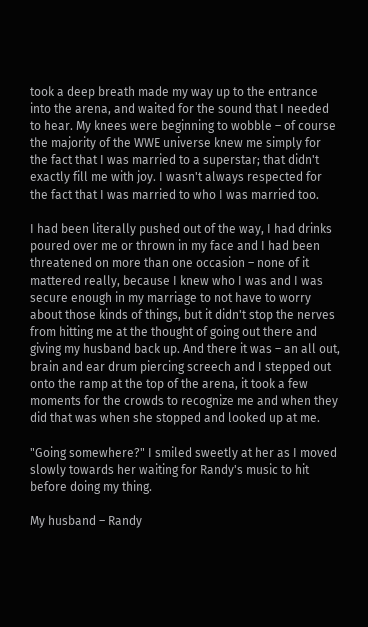took a deep breath made my way up to the entrance into the arena, and waited for the sound that I needed to hear. My knees were beginning to wobble – of course the majority of the WWE universe knew me simply for the fact that I was married to a superstar; that didn't exactly fill me with joy. I wasn't always respected for the fact that I was married to who I was married too.

I had been literally pushed out of the way, I had drinks poured over me or thrown in my face and I had been threatened on more than one occasion – none of it mattered really, because I knew who I was and I was secure enough in my marriage to not have to worry about those kinds of things, but it didn't stop the nerves from hitting me at the thought of going out there and giving my husband back up. And there it was – an all out, brain and ear drum piercing screech and I stepped out onto the ramp at the top of the arena, it took a few moments for the crowds to recognize me and when they did that was when she stopped and looked up at me.

"Going somewhere?" I smiled sweetly at her as I moved slowly towards her waiting for Randy's music to hit before doing my thing.

My husband – Randy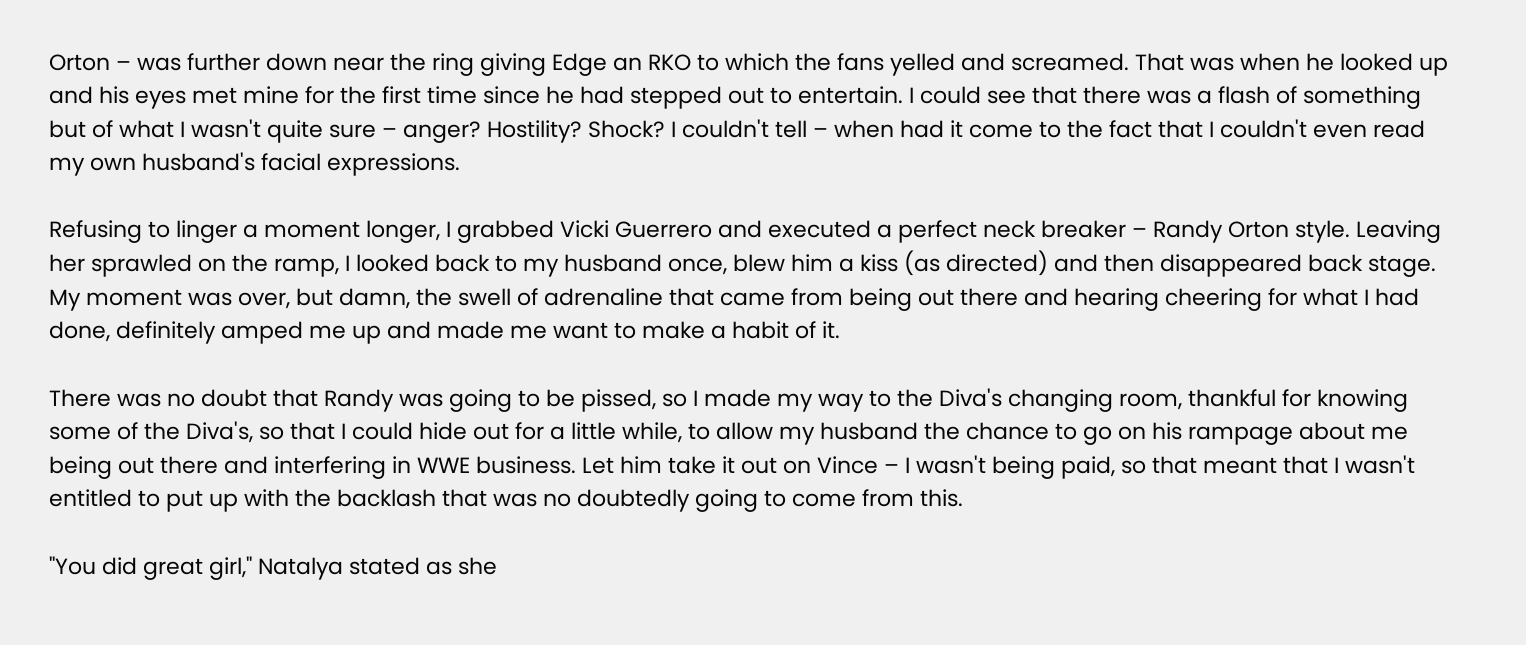Orton – was further down near the ring giving Edge an RKO to which the fans yelled and screamed. That was when he looked up and his eyes met mine for the first time since he had stepped out to entertain. I could see that there was a flash of something but of what I wasn't quite sure – anger? Hostility? Shock? I couldn't tell – when had it come to the fact that I couldn't even read my own husband's facial expressions.

Refusing to linger a moment longer, I grabbed Vicki Guerrero and executed a perfect neck breaker – Randy Orton style. Leaving her sprawled on the ramp, I looked back to my husband once, blew him a kiss (as directed) and then disappeared back stage. My moment was over, but damn, the swell of adrenaline that came from being out there and hearing cheering for what I had done, definitely amped me up and made me want to make a habit of it.

There was no doubt that Randy was going to be pissed, so I made my way to the Diva's changing room, thankful for knowing some of the Diva's, so that I could hide out for a little while, to allow my husband the chance to go on his rampage about me being out there and interfering in WWE business. Let him take it out on Vince – I wasn't being paid, so that meant that I wasn't entitled to put up with the backlash that was no doubtedly going to come from this.

"You did great girl," Natalya stated as she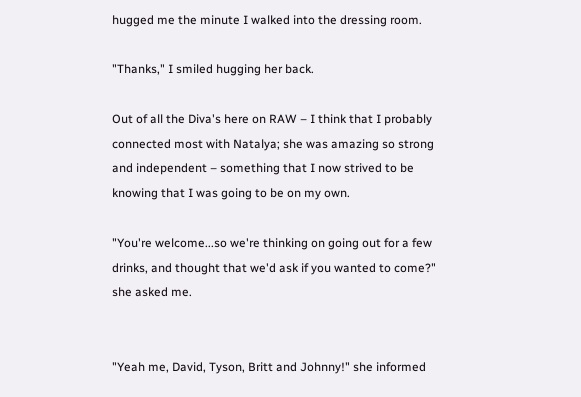hugged me the minute I walked into the dressing room.

"Thanks," I smiled hugging her back.

Out of all the Diva's here on RAW – I think that I probably connected most with Natalya; she was amazing so strong and independent – something that I now strived to be knowing that I was going to be on my own.

"You're welcome...so we're thinking on going out for a few drinks, and thought that we'd ask if you wanted to come?" she asked me.


"Yeah me, David, Tyson, Britt and Johnny!" she informed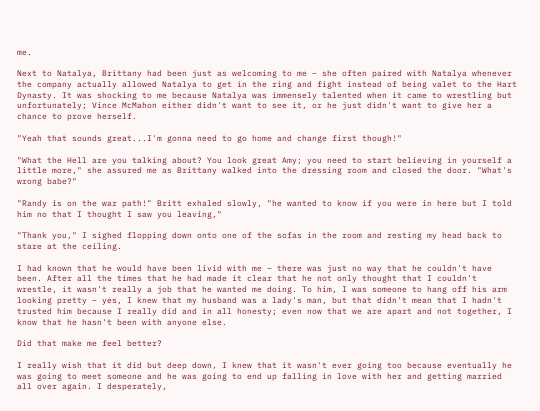me.

Next to Natalya, Brittany had been just as welcoming to me – she often paired with Natalya whenever the company actually allowed Natalya to get in the ring and fight instead of being valet to the Hart Dynasty. It was shocking to me because Natalya was immensely talented when it came to wrestling but unfortunately; Vince McMahon either didn't want to see it, or he just didn't want to give her a chance to prove herself.

"Yeah that sounds great...I'm gonna need to go home and change first though!"

"What the Hell are you talking about? You look great Amy; you need to start believing in yourself a little more," she assured me as Brittany walked into the dressing room and closed the door. "What's wrong babe?"

"Randy is on the war path!" Britt exhaled slowly, "he wanted to know if you were in here but I told him no that I thought I saw you leaving,"

"Thank you," I sighed flopping down onto one of the sofas in the room and resting my head back to stare at the ceiling.

I had known that he would have been livid with me – there was just no way that he couldn't have been. After all the times that he had made it clear that he not only thought that I couldn't wrestle, it wasn't really a job that he wanted me doing. To him, I was someone to hang off his arm looking pretty – yes, I knew that my husband was a lady's man, but that didn't mean that I hadn't trusted him because I really did and in all honesty; even now that we are apart and not together, I know that he hasn't been with anyone else.

Did that make me feel better?

I really wish that it did but deep down, I knew that it wasn't ever going too because eventually he was going to meet someone and he was going to end up falling in love with her and getting married all over again. I desperately,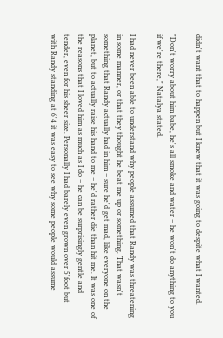didn't want that to happen but I knew that it was going to despite what I wanted.

"Don't worry about him babe, he's all smoke and water – he won't do anything to you if we're there," Natalya stated.

I had never been able to understand why people assumed that Randy was threatening in some manner, or that they thought he beat me up or something. That wasn't something that Randy actually had in him – sure he'd get mad, like everyone on the planet, but to actually raise his hand to me – he'd rather die than hit me. It was one of the reasons that I loved him as much as I do – he can be surprisingly gentle and tender, even for his sheer size. Personally I had barely even grown over 5'foot but with Randy standing at 6'4 it was easy to see why some people would assume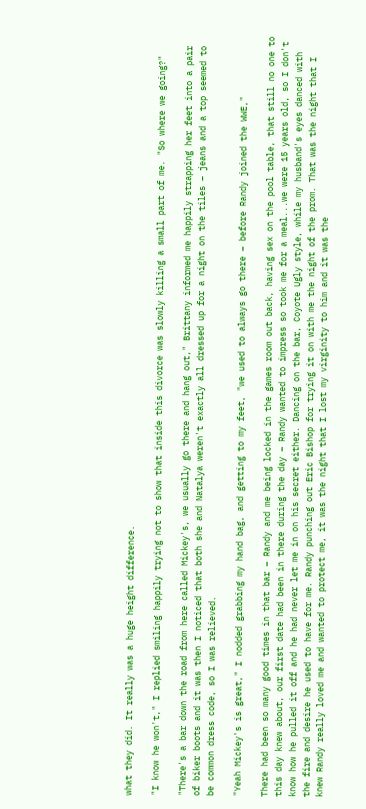what they did. It really was a huge height difference.

"I know he won't," I replied smiling happily trying not to show that inside this divorce was slowly killing a small part of me. "So where we going?"

"There's a bar down the road from here called Mickey's, we usually go there and hang out," Brittany informed me happily strapping her feet into a pair of biker boots and it was then I noticed that both she and Natalya weren't exactly all dressed up for a night on the tiles – jeans and a top seemed to be common dress code, so I was relieved.

"Yeah Mickey's is great," I nodded grabbing my hand bag, and getting to my feet, "we used to always go there – before Randy joined the WWE,"

There had been so many good times in that bar – Randy and me being locked in the games room out back, having sex on the pool table, that still no one to this day knew about, our first date had been in there during the day – Randy wanted to impress so took me for a meal...we were 15 years old, so I don't know how he pulled it off and he had never let me in on his secret either. Dancing on the bar, Coyote Ugly style, while my husband's eyes danced with the fire and desire he used to have for me. Randy punching out Eric Bishop for trying it on with me the night of the prom. That was the night that I knew Randy really loved me and wanted to protect me, it was the night that I lost my virginity to him and it was the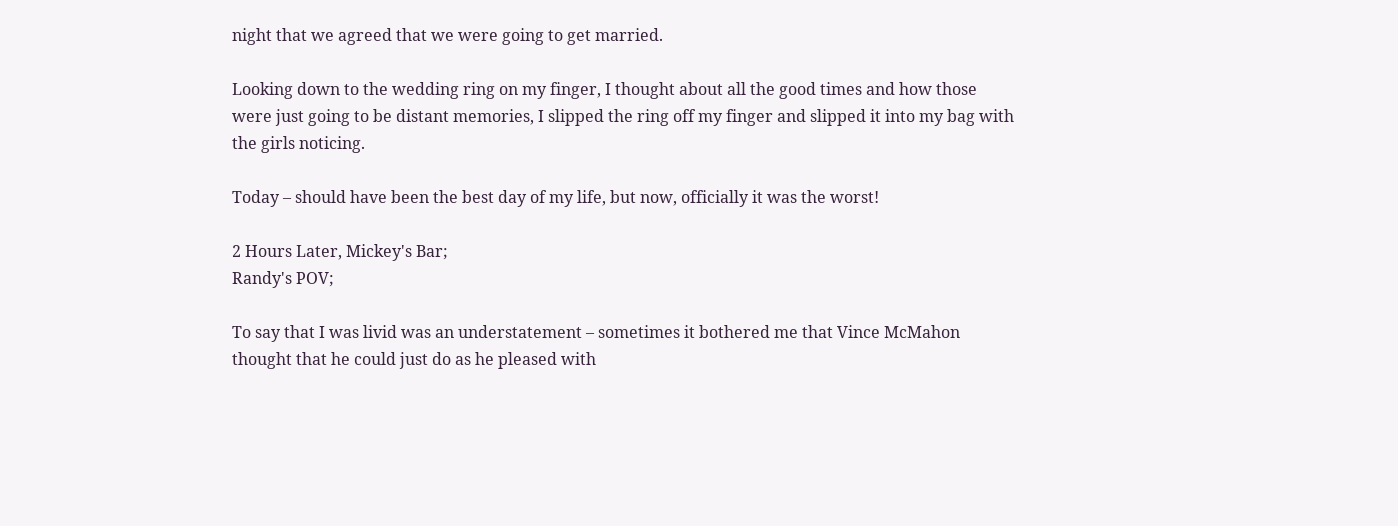night that we agreed that we were going to get married.

Looking down to the wedding ring on my finger, I thought about all the good times and how those were just going to be distant memories, I slipped the ring off my finger and slipped it into my bag with the girls noticing.

Today – should have been the best day of my life, but now, officially it was the worst!

2 Hours Later, Mickey's Bar;
Randy's POV;

To say that I was livid was an understatement – sometimes it bothered me that Vince McMahon thought that he could just do as he pleased with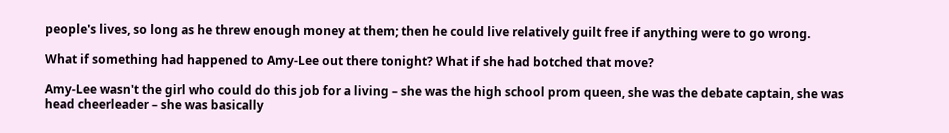people's lives, so long as he threw enough money at them; then he could live relatively guilt free if anything were to go wrong.

What if something had happened to Amy-Lee out there tonight? What if she had botched that move?

Amy-Lee wasn't the girl who could do this job for a living – she was the high school prom queen, she was the debate captain, she was head cheerleader – she was basically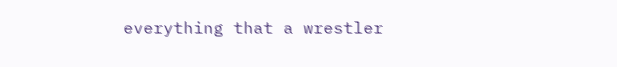everything that a wrestler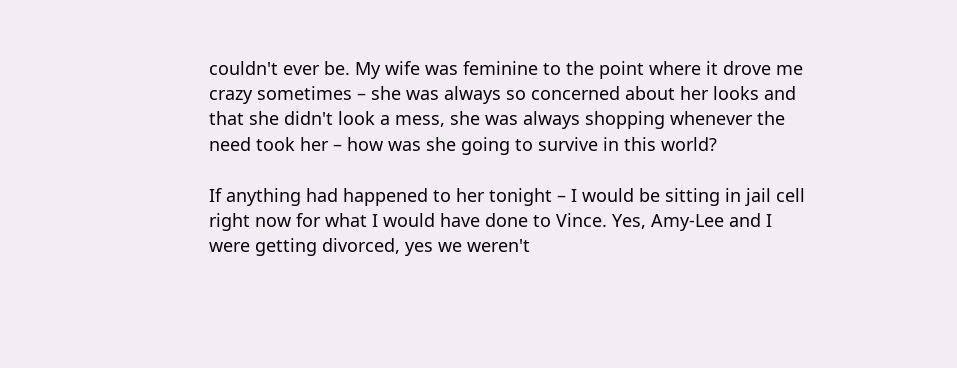couldn't ever be. My wife was feminine to the point where it drove me crazy sometimes – she was always so concerned about her looks and that she didn't look a mess, she was always shopping whenever the need took her – how was she going to survive in this world?

If anything had happened to her tonight – I would be sitting in jail cell right now for what I would have done to Vince. Yes, Amy-Lee and I were getting divorced, yes we weren't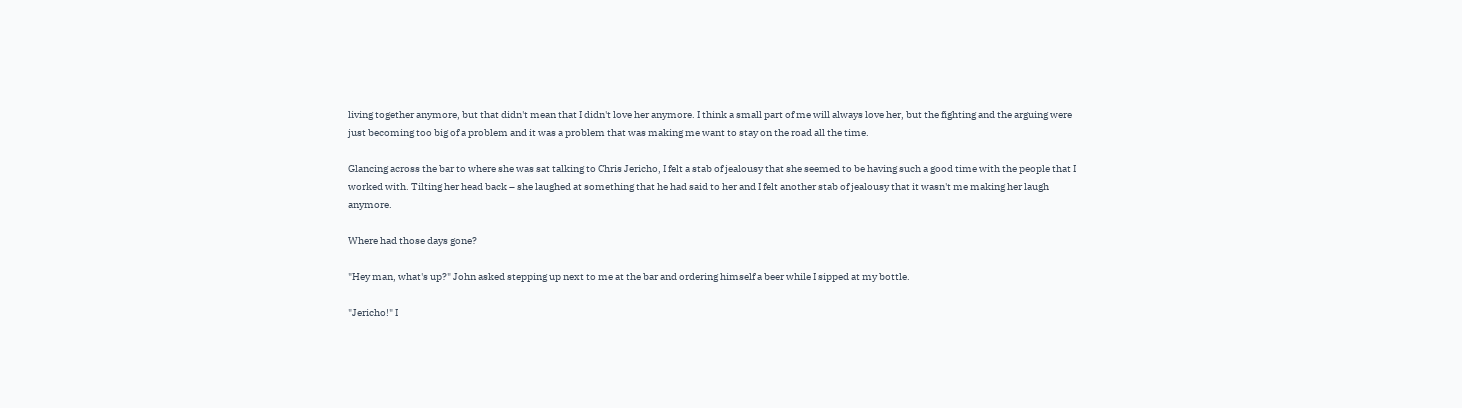living together anymore, but that didn't mean that I didn't love her anymore. I think a small part of me will always love her, but the fighting and the arguing were just becoming too big of a problem and it was a problem that was making me want to stay on the road all the time.

Glancing across the bar to where she was sat talking to Chris Jericho, I felt a stab of jealousy that she seemed to be having such a good time with the people that I worked with. Tilting her head back – she laughed at something that he had said to her and I felt another stab of jealousy that it wasn't me making her laugh anymore.

Where had those days gone?

"Hey man, what's up?" John asked stepping up next to me at the bar and ordering himself a beer while I sipped at my bottle.

"Jericho!" I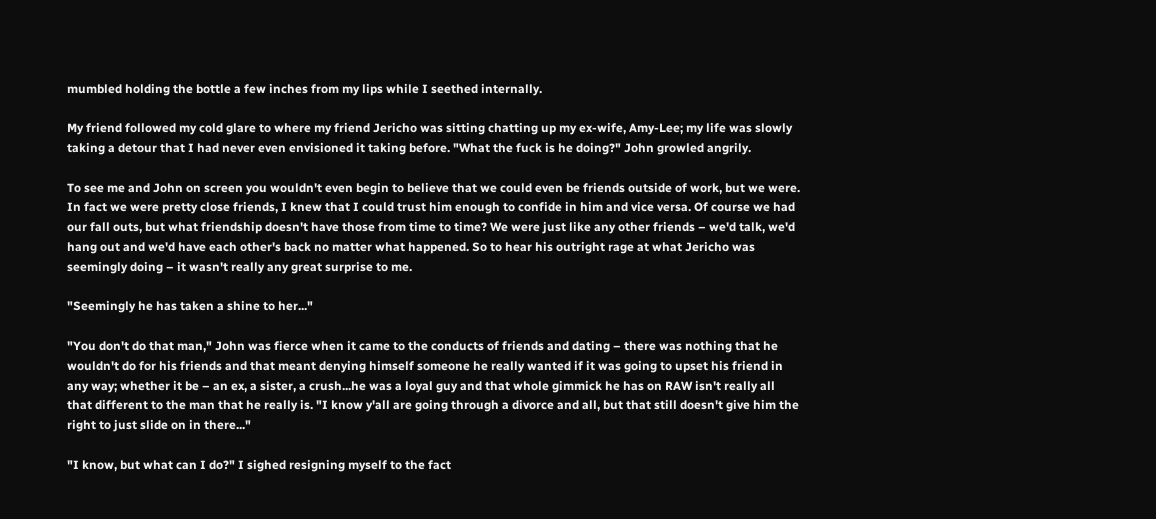mumbled holding the bottle a few inches from my lips while I seethed internally.

My friend followed my cold glare to where my friend Jericho was sitting chatting up my ex-wife, Amy-Lee; my life was slowly taking a detour that I had never even envisioned it taking before. "What the fuck is he doing?" John growled angrily.

To see me and John on screen you wouldn't even begin to believe that we could even be friends outside of work, but we were. In fact we were pretty close friends, I knew that I could trust him enough to confide in him and vice versa. Of course we had our fall outs, but what friendship doesn't have those from time to time? We were just like any other friends – we'd talk, we'd hang out and we'd have each other's back no matter what happened. So to hear his outright rage at what Jericho was seemingly doing – it wasn't really any great surprise to me.

"Seemingly he has taken a shine to her..."

"You don't do that man," John was fierce when it came to the conducts of friends and dating – there was nothing that he wouldn't do for his friends and that meant denying himself someone he really wanted if it was going to upset his friend in any way; whether it be – an ex, a sister, a crush...he was a loyal guy and that whole gimmick he has on RAW isn't really all that different to the man that he really is. "I know y'all are going through a divorce and all, but that still doesn't give him the right to just slide on in there..."

"I know, but what can I do?" I sighed resigning myself to the fact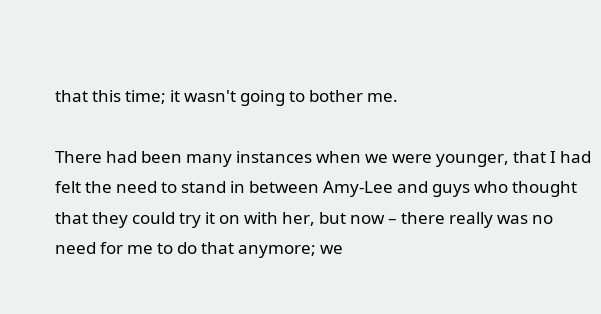that this time; it wasn't going to bother me.

There had been many instances when we were younger, that I had felt the need to stand in between Amy-Lee and guys who thought that they could try it on with her, but now – there really was no need for me to do that anymore; we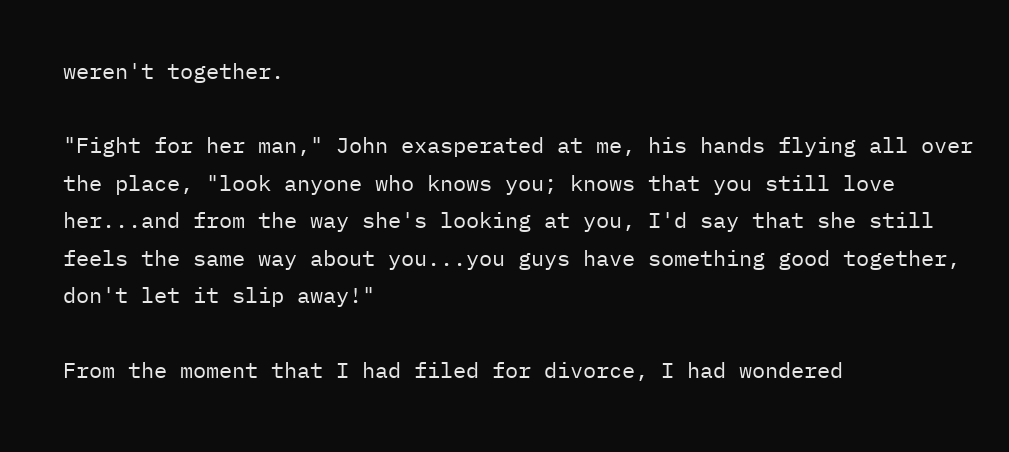weren't together.

"Fight for her man," John exasperated at me, his hands flying all over the place, "look anyone who knows you; knows that you still love her...and from the way she's looking at you, I'd say that she still feels the same way about you...you guys have something good together, don't let it slip away!"

From the moment that I had filed for divorce, I had wondered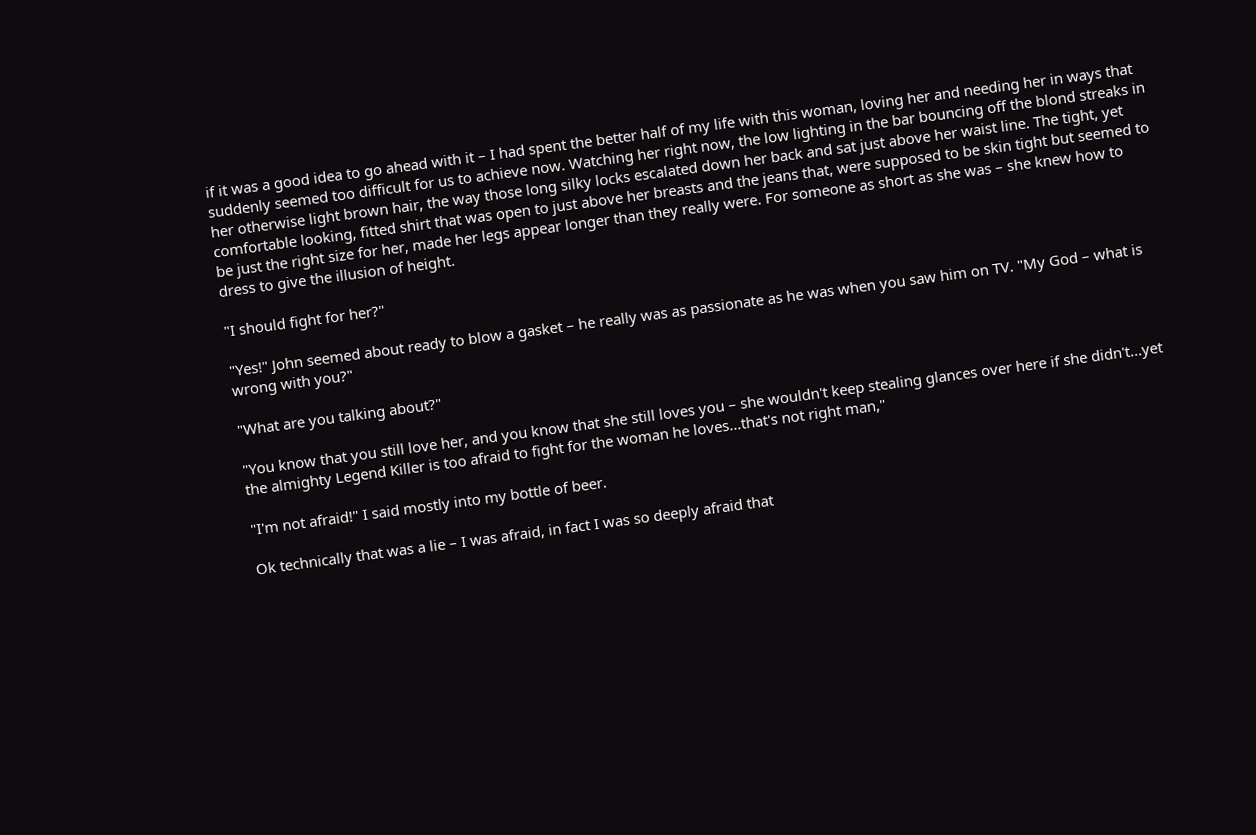if it was a good idea to go ahead with it – I had spent the better half of my life with this woman, loving her and needing her in ways that suddenly seemed too difficult for us to achieve now. Watching her right now, the low lighting in the bar bouncing off the blond streaks in her otherwise light brown hair, the way those long silky locks escalated down her back and sat just above her waist line. The tight, yet comfortable looking, fitted shirt that was open to just above her breasts and the jeans that, were supposed to be skin tight but seemed to be just the right size for her, made her legs appear longer than they really were. For someone as short as she was – she knew how to dress to give the illusion of height.

"I should fight for her?"

"Yes!" John seemed about ready to blow a gasket – he really was as passionate as he was when you saw him on TV. "My God – what is wrong with you?"

"What are you talking about?"

"You know that you still love her, and you know that she still loves you – she wouldn't keep stealing glances over here if she didn't...yet the almighty Legend Killer is too afraid to fight for the woman he loves...that's not right man,"

"I'm not afraid!" I said mostly into my bottle of beer.

Ok technically that was a lie – I was afraid, in fact I was so deeply afraid that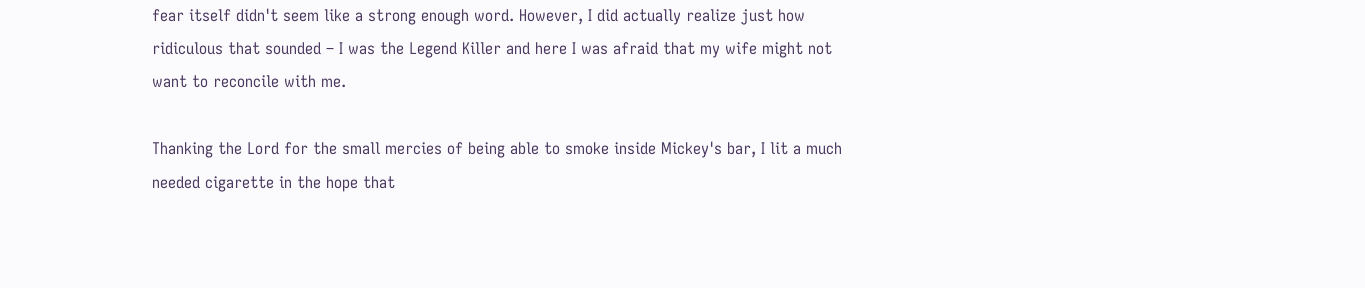fear itself didn't seem like a strong enough word. However, I did actually realize just how ridiculous that sounded – I was the Legend Killer and here I was afraid that my wife might not want to reconcile with me.

Thanking the Lord for the small mercies of being able to smoke inside Mickey's bar, I lit a much needed cigarette in the hope that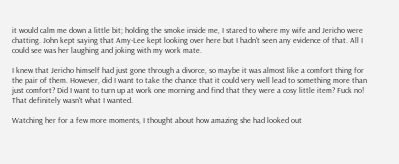it would calm me down a little bit; holding the smoke inside me, I stared to where my wife and Jericho were chatting. John kept saying that Amy-Lee kept looking over here but I hadn't seen any evidence of that. All I could see was her laughing and joking with my work mate.

I knew that Jericho himself had just gone through a divorce, so maybe it was almost like a comfort thing for the pair of them. However, did I want to take the chance that it could very well lead to something more than just comfort? Did I want to turn up at work one morning and find that they were a cosy little item? Fuck no! That definitely wasn't what I wanted.

Watching her for a few more moments, I thought about how amazing she had looked out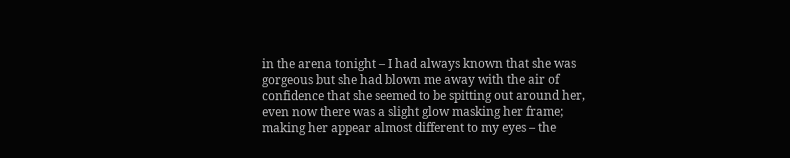in the arena tonight – I had always known that she was gorgeous but she had blown me away with the air of confidence that she seemed to be spitting out around her, even now there was a slight glow masking her frame; making her appear almost different to my eyes – the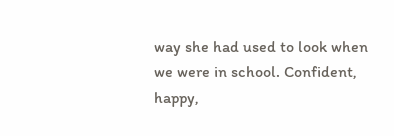way she had used to look when we were in school. Confident, happy,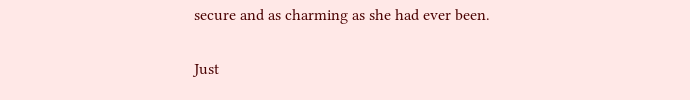secure and as charming as she had ever been.

Just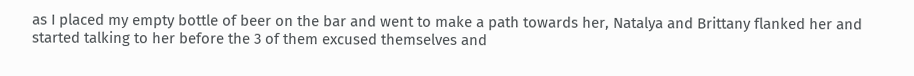as I placed my empty bottle of beer on the bar and went to make a path towards her, Natalya and Brittany flanked her and started talking to her before the 3 of them excused themselves and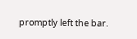promptly left the bar.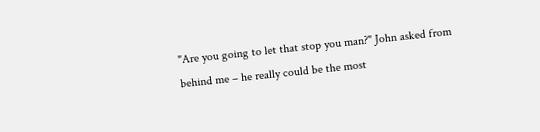"Are you going to let that stop you man?" John asked from behind me – he really could be the most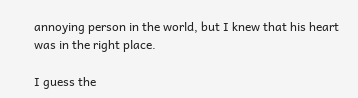annoying person in the world, but I knew that his heart was in the right place.

I guess the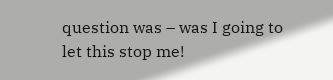question was – was I going to let this stop me!